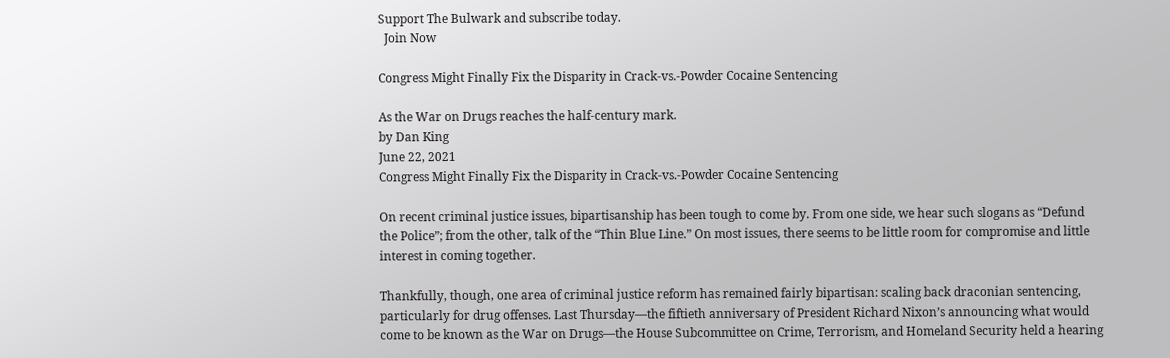Support The Bulwark and subscribe today.
  Join Now

Congress Might Finally Fix the Disparity in Crack-vs.-Powder Cocaine Sentencing

As the War on Drugs reaches the half-century mark.
by Dan King
June 22, 2021
Congress Might Finally Fix the Disparity in Crack-vs.-Powder Cocaine Sentencing

On recent criminal justice issues, bipartisanship has been tough to come by. From one side, we hear such slogans as “Defund the Police”; from the other, talk of the “Thin Blue Line.” On most issues, there seems to be little room for compromise and little interest in coming together.

Thankfully, though, one area of criminal justice reform has remained fairly bipartisan: scaling back draconian sentencing, particularly for drug offenses. Last Thursday—the fiftieth anniversary of President Richard Nixon’s announcing what would come to be known as the War on Drugs—the House Subcommittee on Crime, Terrorism, and Homeland Security held a hearing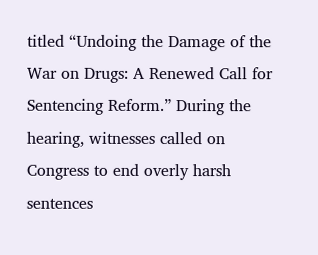titled “Undoing the Damage of the War on Drugs: A Renewed Call for Sentencing Reform.” During the hearing, witnesses called on Congress to end overly harsh sentences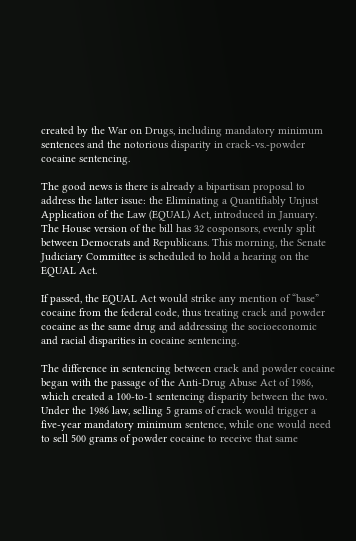created by the War on Drugs, including mandatory minimum sentences and the notorious disparity in crack-vs.-powder cocaine sentencing.

The good news is there is already a bipartisan proposal to address the latter issue: the Eliminating a Quantifiably Unjust Application of the Law (EQUAL) Act, introduced in January. The House version of the bill has 32 cosponsors, evenly split between Democrats and Republicans. This morning, the Senate Judiciary Committee is scheduled to hold a hearing on the EQUAL Act.

If passed, the EQUAL Act would strike any mention of “base” cocaine from the federal code, thus treating crack and powder cocaine as the same drug and addressing the socioeconomic and racial disparities in cocaine sentencing.

The difference in sentencing between crack and powder cocaine began with the passage of the Anti-Drug Abuse Act of 1986, which created a 100-to-1 sentencing disparity between the two. Under the 1986 law, selling 5 grams of crack would trigger a five-year mandatory minimum sentence, while one would need to sell 500 grams of powder cocaine to receive that same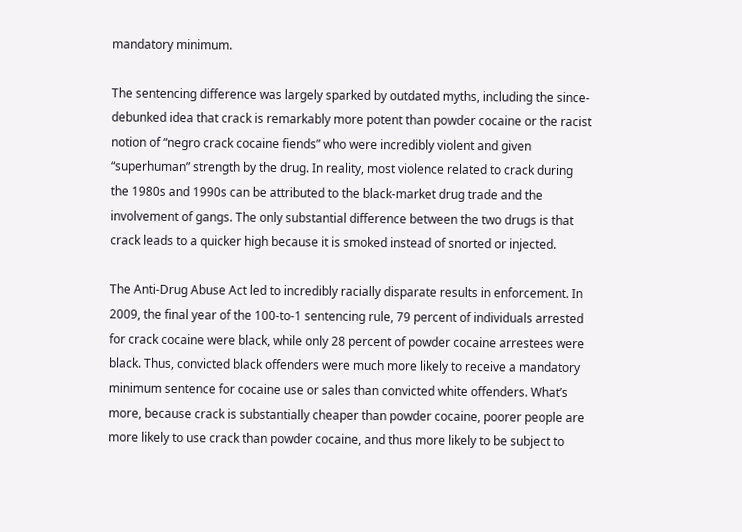mandatory minimum.

The sentencing difference was largely sparked by outdated myths, including the since-debunked idea that crack is remarkably more potent than powder cocaine or the racist notion of “negro crack cocaine fiends” who were incredibly violent and given “superhuman” strength by the drug. In reality, most violence related to crack during the 1980s and 1990s can be attributed to the black-market drug trade and the involvement of gangs. The only substantial difference between the two drugs is that crack leads to a quicker high because it is smoked instead of snorted or injected.

The Anti-Drug Abuse Act led to incredibly racially disparate results in enforcement. In 2009, the final year of the 100-to-1 sentencing rule, 79 percent of individuals arrested for crack cocaine were black, while only 28 percent of powder cocaine arrestees were black. Thus, convicted black offenders were much more likely to receive a mandatory minimum sentence for cocaine use or sales than convicted white offenders. What’s more, because crack is substantially cheaper than powder cocaine, poorer people are more likely to use crack than powder cocaine, and thus more likely to be subject to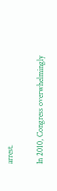arrest.

In 2010, Congress overwhelmingly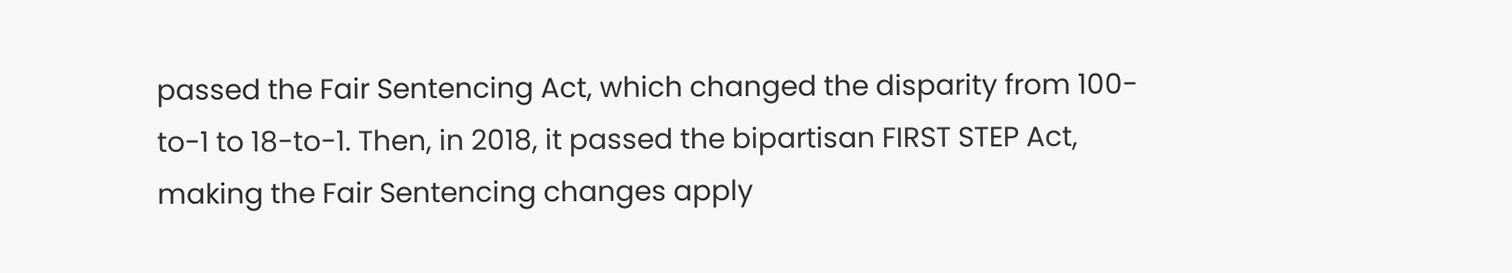passed the Fair Sentencing Act, which changed the disparity from 100-to-1 to 18-to-1. Then, in 2018, it passed the bipartisan FIRST STEP Act, making the Fair Sentencing changes apply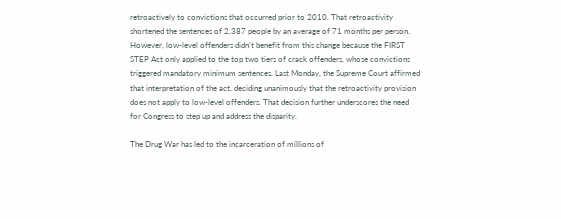retroactively to convictions that occurred prior to 2010. That retroactivity shortened the sentences of 2,387 people by an average of 71 months per person. However, low-level offenders didn’t benefit from this change because the FIRST STEP Act only applied to the top two tiers of crack offenders, whose convictions triggered mandatory minimum sentences. Last Monday, the Supreme Court affirmed that interpretation of the act, deciding unanimously that the retroactivity provision does not apply to low-level offenders. That decision further underscores the need for Congress to step up and address the disparity.

The Drug War has led to the incarceration of millions of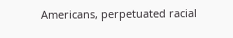Americans, perpetuated racial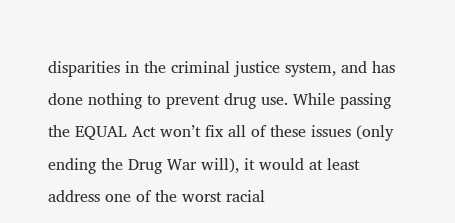disparities in the criminal justice system, and has done nothing to prevent drug use. While passing the EQUAL Act won’t fix all of these issues (only ending the Drug War will), it would at least address one of the worst racial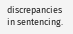discrepancies in sentencing.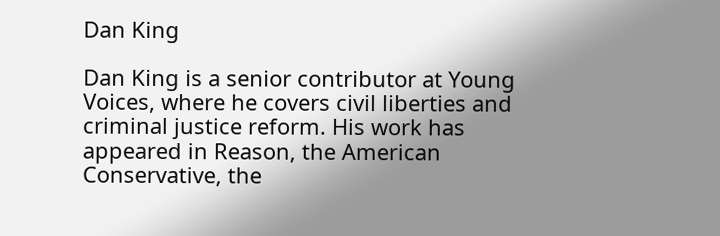Dan King

Dan King is a senior contributor at Young Voices, where he covers civil liberties and criminal justice reform. His work has appeared in Reason, the American Conservative, the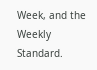Week, and the Weekly Standard.